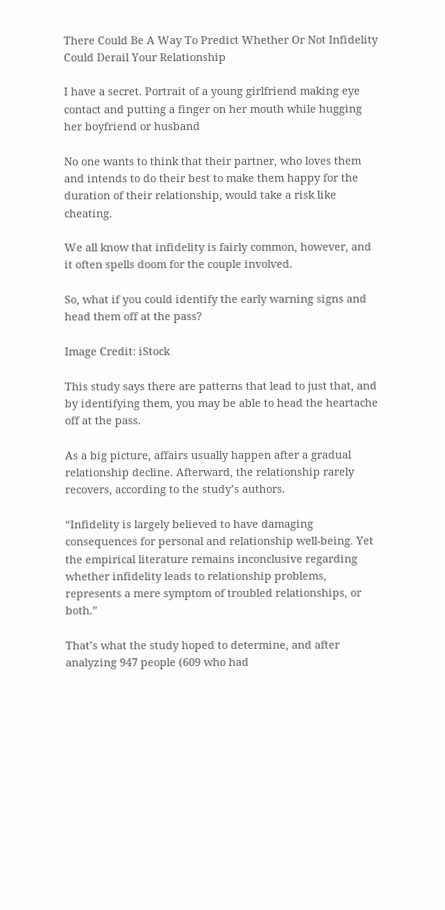There Could Be A Way To Predict Whether Or Not Infidelity Could Derail Your Relationship

I have a secret. Portrait of a young girlfriend making eye contact and putting a finger on her mouth while hugging her boyfriend or husband

No one wants to think that their partner, who loves them and intends to do their best to make them happy for the duration of their relationship, would take a risk like cheating.

We all know that infidelity is fairly common, however, and it often spells doom for the couple involved.

So, what if you could identify the early warning signs and head them off at the pass?

Image Credit: iStock

This study says there are patterns that lead to just that, and by identifying them, you may be able to head the heartache off at the pass.

As a big picture, affairs usually happen after a gradual relationship decline. Afterward, the relationship rarely recovers, according to the study’s authors.

“Infidelity is largely believed to have damaging consequences for personal and relationship well-being. Yet the empirical literature remains inconclusive regarding whether infidelity leads to relationship problems, represents a mere symptom of troubled relationships, or both.”

That’s what the study hoped to determine, and after analyzing 947 people (609 who had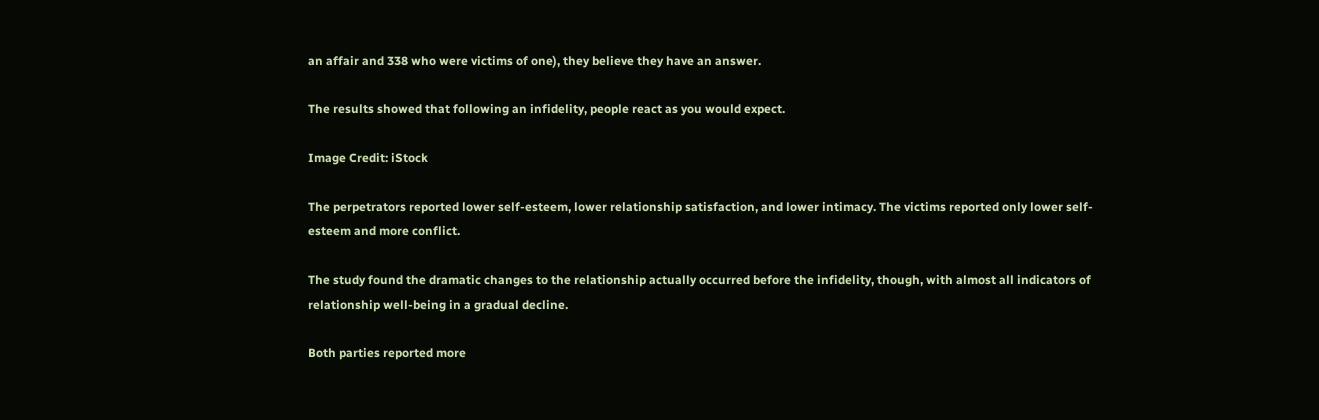an affair and 338 who were victims of one), they believe they have an answer.

The results showed that following an infidelity, people react as you would expect.

Image Credit: iStock

The perpetrators reported lower self-esteem, lower relationship satisfaction, and lower intimacy. The victims reported only lower self-esteem and more conflict.

The study found the dramatic changes to the relationship actually occurred before the infidelity, though, with almost all indicators of relationship well-being in a gradual decline.

Both parties reported more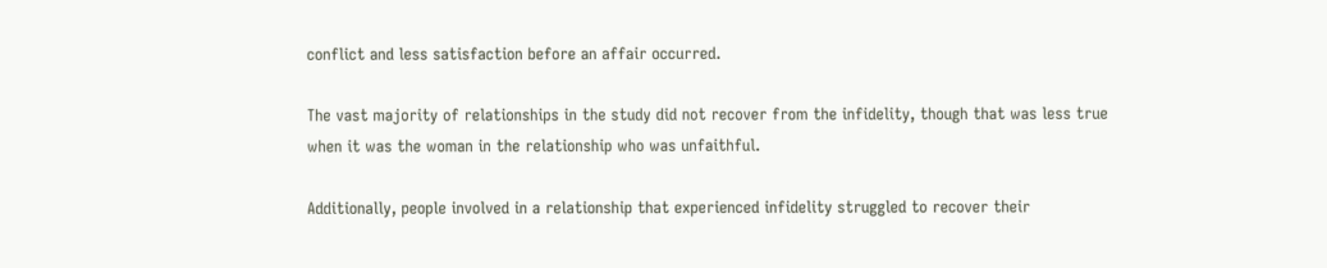conflict and less satisfaction before an affair occurred.

The vast majority of relationships in the study did not recover from the infidelity, though that was less true when it was the woman in the relationship who was unfaithful.

Additionally, people involved in a relationship that experienced infidelity struggled to recover their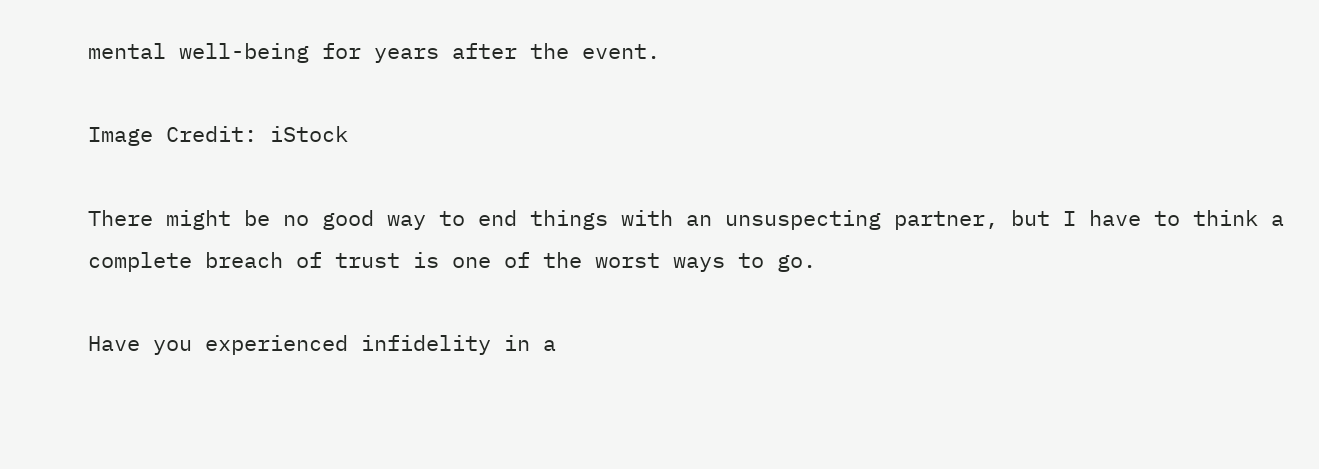mental well-being for years after the event.

Image Credit: iStock

There might be no good way to end things with an unsuspecting partner, but I have to think a complete breach of trust is one of the worst ways to go.

Have you experienced infidelity in a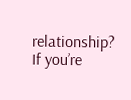relationship? If you’re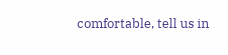comfortable, tell us in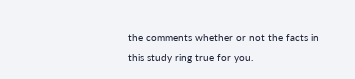the comments whether or not the facts in this study ring true for you.